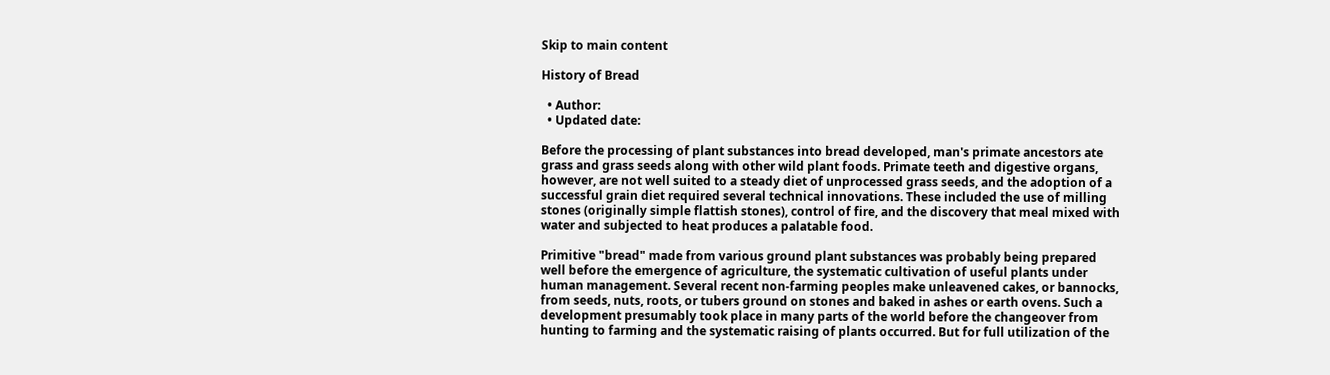Skip to main content

History of Bread

  • Author:
  • Updated date:

Before the processing of plant substances into bread developed, man's primate ancestors ate grass and grass seeds along with other wild plant foods. Primate teeth and digestive organs, however, are not well suited to a steady diet of unprocessed grass seeds, and the adoption of a successful grain diet required several technical innovations. These included the use of milling stones (originally simple flattish stones), control of fire, and the discovery that meal mixed with water and subjected to heat produces a palatable food.

Primitive "bread" made from various ground plant substances was probably being prepared well before the emergence of agriculture, the systematic cultivation of useful plants under human management. Several recent non-farming peoples make unleavened cakes, or bannocks, from seeds, nuts, roots, or tubers ground on stones and baked in ashes or earth ovens. Such a development presumably took place in many parts of the world before the changeover from hunting to farming and the systematic raising of plants occurred. But for full utilization of the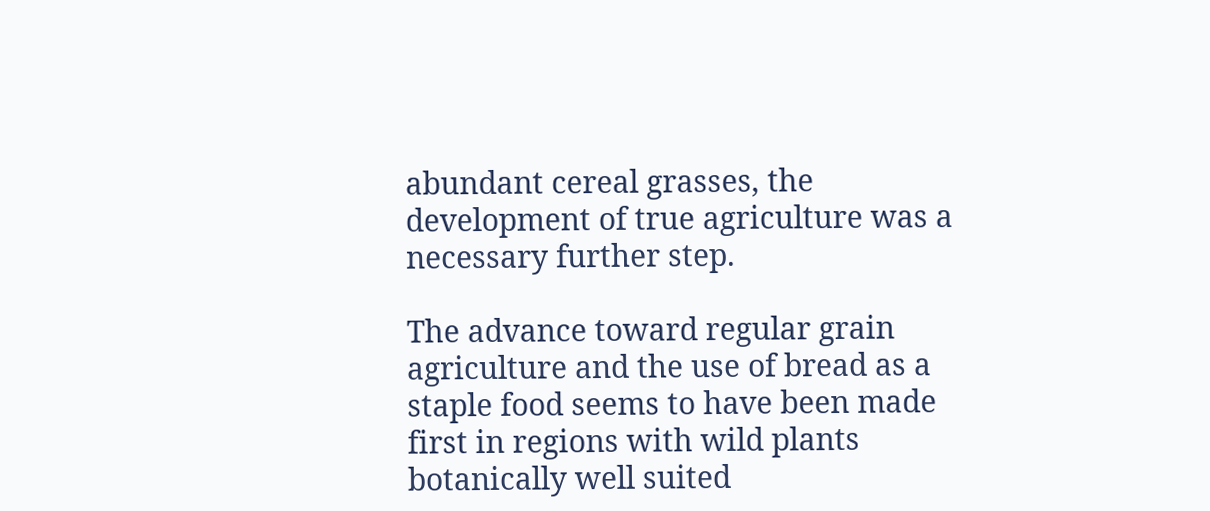abundant cereal grasses, the development of true agriculture was a necessary further step.

The advance toward regular grain agriculture and the use of bread as a staple food seems to have been made first in regions with wild plants botanically well suited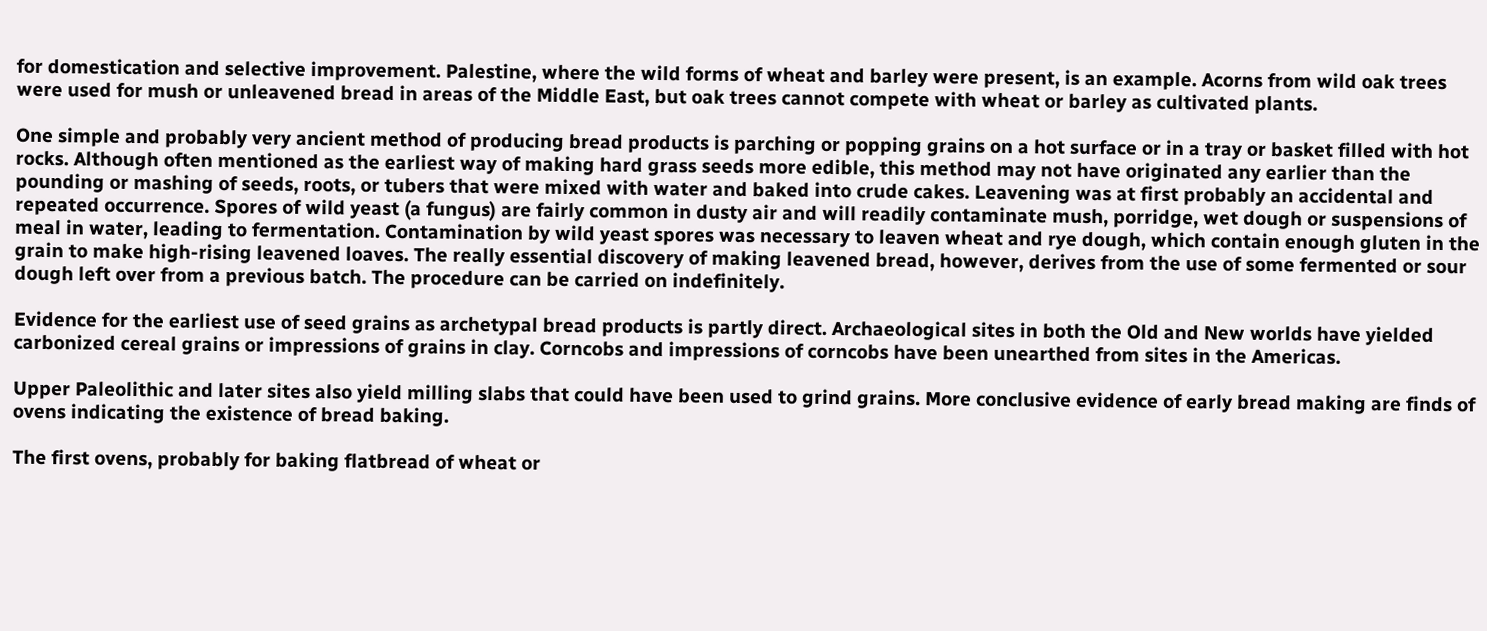for domestication and selective improvement. Palestine, where the wild forms of wheat and barley were present, is an example. Acorns from wild oak trees were used for mush or unleavened bread in areas of the Middle East, but oak trees cannot compete with wheat or barley as cultivated plants.

One simple and probably very ancient method of producing bread products is parching or popping grains on a hot surface or in a tray or basket filled with hot rocks. Although often mentioned as the earliest way of making hard grass seeds more edible, this method may not have originated any earlier than the pounding or mashing of seeds, roots, or tubers that were mixed with water and baked into crude cakes. Leavening was at first probably an accidental and repeated occurrence. Spores of wild yeast (a fungus) are fairly common in dusty air and will readily contaminate mush, porridge, wet dough or suspensions of meal in water, leading to fermentation. Contamination by wild yeast spores was necessary to leaven wheat and rye dough, which contain enough gluten in the grain to make high-rising leavened loaves. The really essential discovery of making leavened bread, however, derives from the use of some fermented or sour dough left over from a previous batch. The procedure can be carried on indefinitely.

Evidence for the earliest use of seed grains as archetypal bread products is partly direct. Archaeological sites in both the Old and New worlds have yielded carbonized cereal grains or impressions of grains in clay. Corncobs and impressions of corncobs have been unearthed from sites in the Americas.

Upper Paleolithic and later sites also yield milling slabs that could have been used to grind grains. More conclusive evidence of early bread making are finds of ovens indicating the existence of bread baking.

The first ovens, probably for baking flatbread of wheat or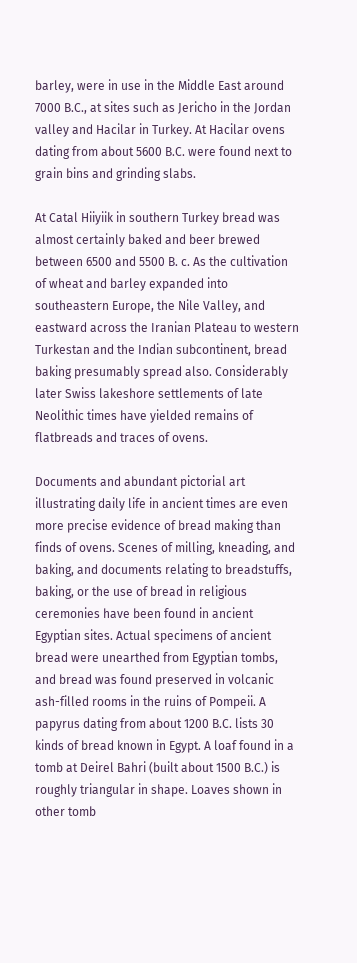barley, were in use in the Middle East around 7000 B.C., at sites such as Jericho in the Jordan valley and Hacilar in Turkey. At Hacilar ovens dating from about 5600 B.C. were found next to grain bins and grinding slabs.

At Catal Hiiyiik in southern Turkey bread was almost certainly baked and beer brewed between 6500 and 5500 B. c. As the cultivation of wheat and barley expanded into southeastern Europe, the Nile Valley, and eastward across the Iranian Plateau to western Turkestan and the Indian subcontinent, bread baking presumably spread also. Considerably later Swiss lakeshore settlements of late Neolithic times have yielded remains of flatbreads and traces of ovens.

Documents and abundant pictorial art illustrating daily life in ancient times are even more precise evidence of bread making than finds of ovens. Scenes of milling, kneading, and baking, and documents relating to breadstuffs, baking, or the use of bread in religious ceremonies have been found in ancient Egyptian sites. Actual specimens of ancient bread were unearthed from Egyptian tombs, and bread was found preserved in volcanic ash-filled rooms in the ruins of Pompeii. A papyrus dating from about 1200 B.C. lists 30 kinds of bread known in Egypt. A loaf found in a tomb at Deirel Bahri (built about 1500 B.C.) is roughly triangular in shape. Loaves shown in other tomb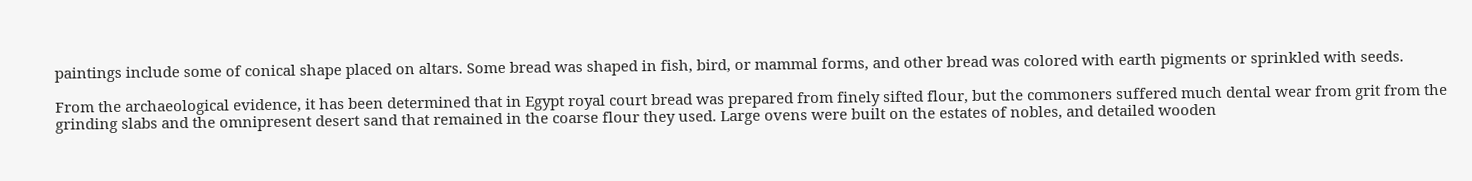paintings include some of conical shape placed on altars. Some bread was shaped in fish, bird, or mammal forms, and other bread was colored with earth pigments or sprinkled with seeds.

From the archaeological evidence, it has been determined that in Egypt royal court bread was prepared from finely sifted flour, but the commoners suffered much dental wear from grit from the grinding slabs and the omnipresent desert sand that remained in the coarse flour they used. Large ovens were built on the estates of nobles, and detailed wooden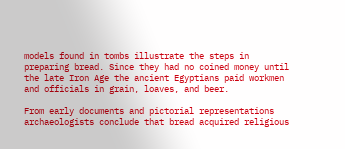models found in tombs illustrate the steps in preparing bread. Since they had no coined money until the late Iron Age the ancient Egyptians paid workmen and officials in grain, loaves, and beer.

From early documents and pictorial representations archaeologists conclude that bread acquired religious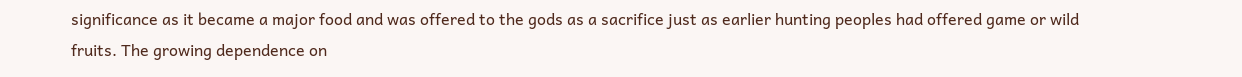significance as it became a major food and was offered to the gods as a sacrifice just as earlier hunting peoples had offered game or wild fruits. The growing dependence on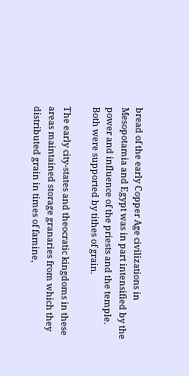bread of the early Copper Age civilizations in Mesopotamia and Egypt was in part intensified by the power and influence of the priests and the temple. Both were supported by tithes of grain.

The early city-states and theocratic kingdoms in these areas maintained storage granaries from which they distributed grain in times of famine,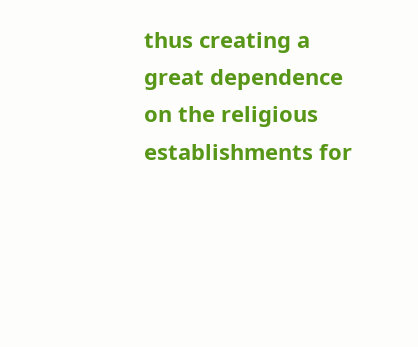thus creating a great dependence on the religious establishments for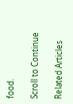food.

Scroll to Continue

Related Articles